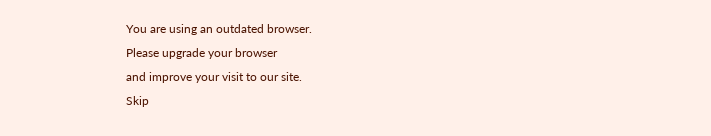You are using an outdated browser.
Please upgrade your browser
and improve your visit to our site.
Skip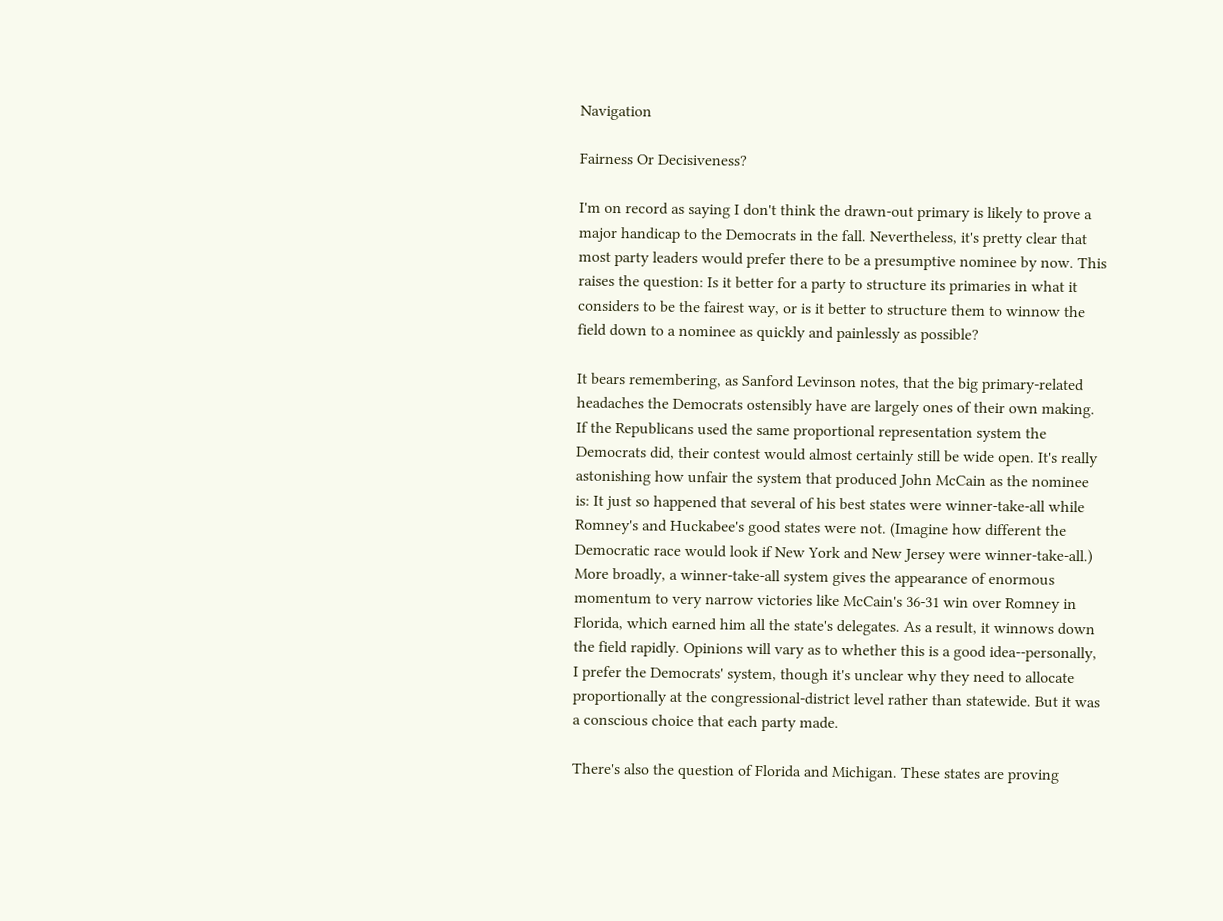Navigation

Fairness Or Decisiveness?

I'm on record as saying I don't think the drawn-out primary is likely to prove a major handicap to the Democrats in the fall. Nevertheless, it's pretty clear that most party leaders would prefer there to be a presumptive nominee by now. This raises the question: Is it better for a party to structure its primaries in what it considers to be the fairest way, or is it better to structure them to winnow the field down to a nominee as quickly and painlessly as possible?

It bears remembering, as Sanford Levinson notes, that the big primary-related headaches the Democrats ostensibly have are largely ones of their own making. If the Republicans used the same proportional representation system the Democrats did, their contest would almost certainly still be wide open. It's really astonishing how unfair the system that produced John McCain as the nominee is: It just so happened that several of his best states were winner-take-all while Romney's and Huckabee's good states were not. (Imagine how different the Democratic race would look if New York and New Jersey were winner-take-all.) More broadly, a winner-take-all system gives the appearance of enormous momentum to very narrow victories like McCain's 36-31 win over Romney in Florida, which earned him all the state's delegates. As a result, it winnows down the field rapidly. Opinions will vary as to whether this is a good idea--personally, I prefer the Democrats' system, though it's unclear why they need to allocate proportionally at the congressional-district level rather than statewide. But it was a conscious choice that each party made.

There's also the question of Florida and Michigan. These states are proving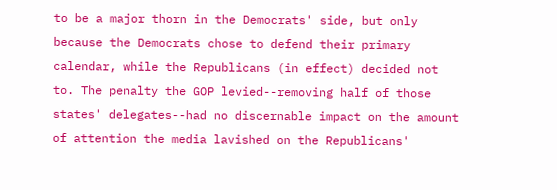to be a major thorn in the Democrats' side, but only because the Democrats chose to defend their primary calendar, while the Republicans (in effect) decided not to. The penalty the GOP levied--removing half of those states' delegates--had no discernable impact on the amount of attention the media lavished on the Republicans'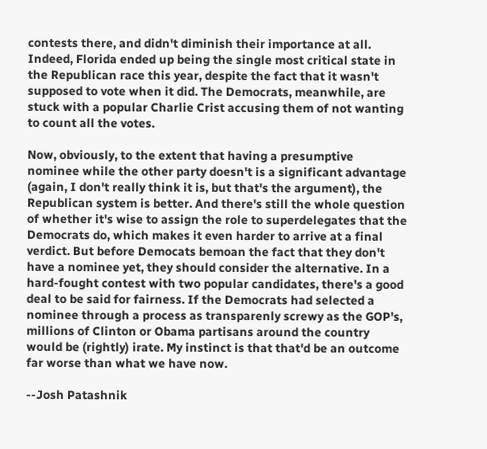contests there, and didn't diminish their importance at all. Indeed, Florida ended up being the single most critical state in the Republican race this year, despite the fact that it wasn't supposed to vote when it did. The Democrats, meanwhile, are stuck with a popular Charlie Crist accusing them of not wanting to count all the votes.

Now, obviously, to the extent that having a presumptive nominee while the other party doesn't is a significant advantage (again, I don't really think it is, but that's the argument), the Republican system is better. And there's still the whole question of whether it's wise to assign the role to superdelegates that the Democrats do, which makes it even harder to arrive at a final verdict. But before Democats bemoan the fact that they don't have a nominee yet, they should consider the alternative. In a hard-fought contest with two popular candidates, there's a good deal to be said for fairness. If the Democrats had selected a nominee through a process as transparenly screwy as the GOP's, millions of Clinton or Obama partisans around the country would be (rightly) irate. My instinct is that that'd be an outcome far worse than what we have now.

--Josh Patashnik